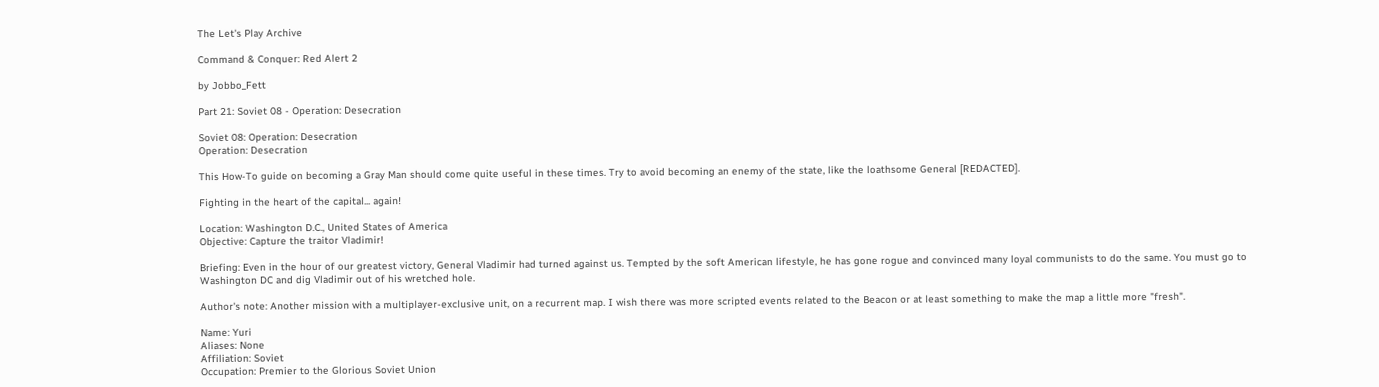The Let's Play Archive

Command & Conquer: Red Alert 2

by Jobbo_Fett

Part 21: Soviet 08 - Operation: Desecration

Soviet 08: Operation: Desecration
Operation: Desecration

This How-To guide on becoming a Gray Man should come quite useful in these times. Try to avoid becoming an enemy of the state, like the loathsome General [REDACTED].

Fighting in the heart of the capital... again!

Location: Washington D.C., United States of America
Objective: Capture the traitor Vladimir!

Briefing: Even in the hour of our greatest victory, General Vladimir had turned against us. Tempted by the soft American lifestyle, he has gone rogue and convinced many loyal communists to do the same. You must go to Washington DC and dig Vladimir out of his wretched hole.

Author's note: Another mission with a multiplayer-exclusive unit, on a recurrent map. I wish there was more scripted events related to the Beacon or at least something to make the map a little more "fresh".

Name: Yuri
Aliases: None
Affiliation: Soviet
Occupation: Premier to the Glorious Soviet Union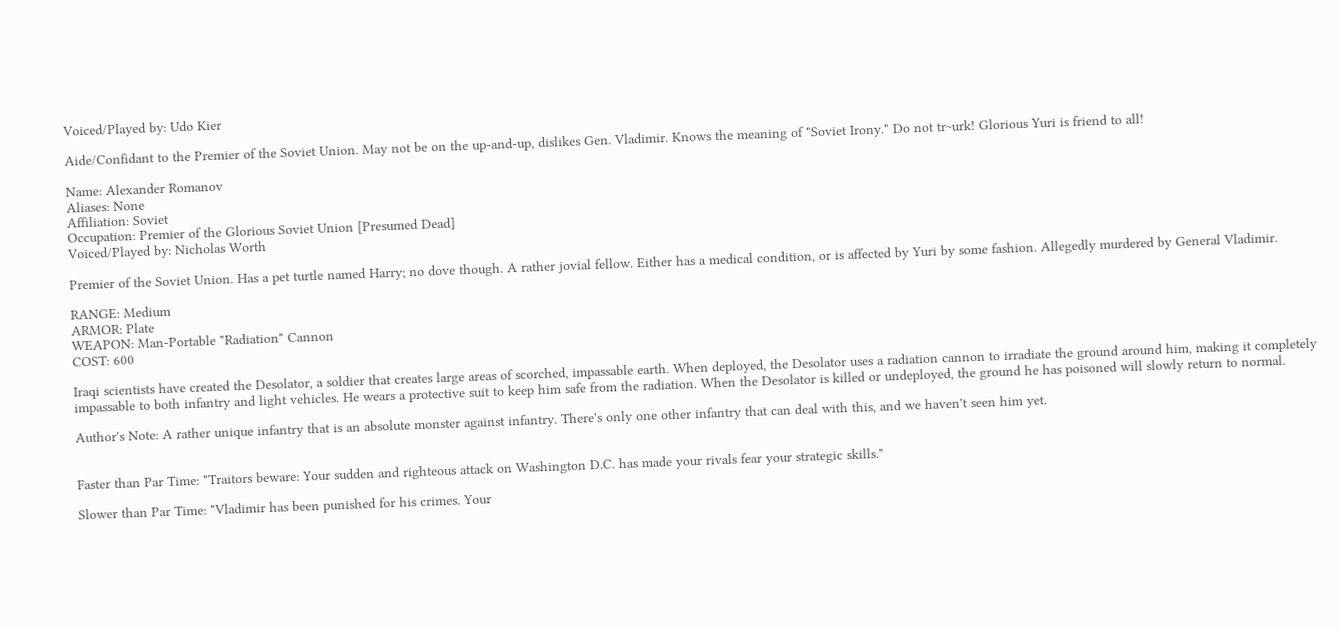Voiced/Played by: Udo Kier

Aide/Confidant to the Premier of the Soviet Union. May not be on the up-and-up, dislikes Gen. Vladimir. Knows the meaning of "Soviet Irony." Do not tr~urk! Glorious Yuri is friend to all!

Name: Alexander Romanov
Aliases: None
Affiliation: Soviet
Occupation: Premier of the Glorious Soviet Union [Presumed Dead]
Voiced/Played by: Nicholas Worth

Premier of the Soviet Union. Has a pet turtle named Harry; no dove though. A rather jovial fellow. Either has a medical condition, or is affected by Yuri by some fashion. Allegedly murdered by General Vladimir.

RANGE: Medium
ARMOR: Plate
WEAPON: Man-Portable "Radiation" Cannon
COST: 600

Iraqi scientists have created the Desolator, a soldier that creates large areas of scorched, impassable earth. When deployed, the Desolator uses a radiation cannon to irradiate the ground around him, making it completely impassable to both infantry and light vehicles. He wears a protective suit to keep him safe from the radiation. When the Desolator is killed or undeployed, the ground he has poisoned will slowly return to normal.

Author's Note: A rather unique infantry that is an absolute monster against infantry. There's only one other infantry that can deal with this, and we haven't seen him yet.


Faster than Par Time: "Traitors beware: Your sudden and righteous attack on Washington D.C. has made your rivals fear your strategic skills."

Slower than Par Time: "Vladimir has been punished for his crimes. Your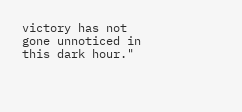victory has not gone unnoticed in this dark hour."